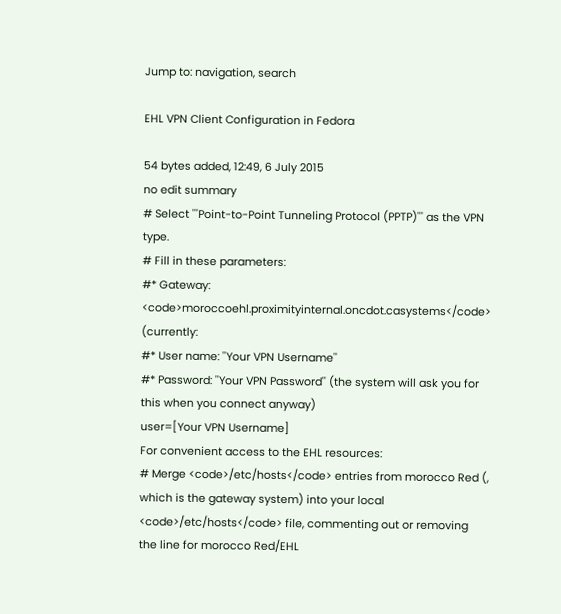Jump to: navigation, search

EHL VPN Client Configuration in Fedora

54 bytes added, 12:49, 6 July 2015
no edit summary
# Select '''Point-to-Point Tunneling Protocol (PPTP)''' as the VPN type.
# Fill in these parameters:
#* Gateway: <code>moroccoehl.proximityinternal.oncdot.casystems</code> (currently:
#* User name: ''Your VPN Username''
#* Password: ''Your VPN Password'' (the system will ask you for this when you connect anyway)
user=[Your VPN Username]
For convenient access to the EHL resources:
# Merge <code>/etc/hosts</code> entries from morocco Red (, which is the gateway system) into your local <code>/etc/hosts</code> file, commenting out or removing the line for morocco Red/EHL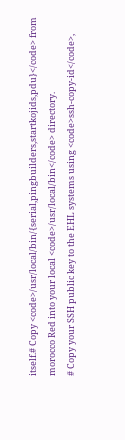itself.# Copy <code>/usr/local/bin/{serial,pingbuilders,startkojids,pdu}</code> from morocco Red into your local <code>/usr/local/bin</code> directory.
# Copy your SSH public key to the EHL systems using <code>ssh-copy-id</code>,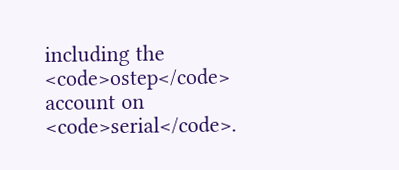including the <code>ostep</code> account on <code>serial</code>.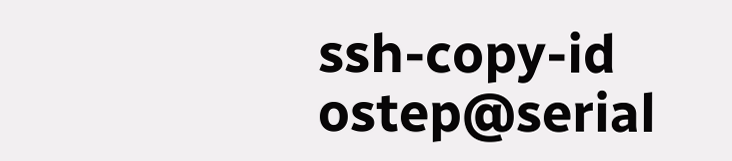ssh-copy-id ostep@serial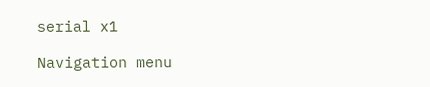serial x1

Navigation menu